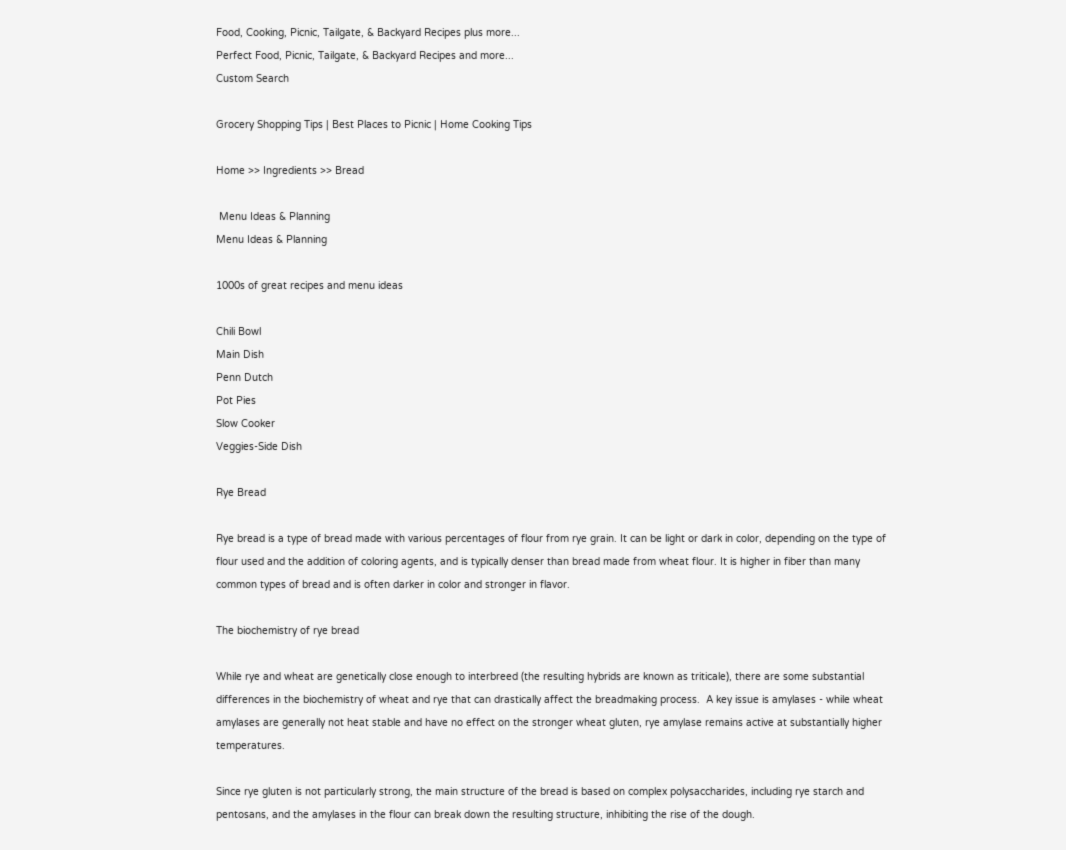Food, Cooking, Picnic, Tailgate, & Backyard Recipes plus more...
Perfect Food, Picnic, Tailgate, & Backyard Recipes and more...
Custom Search

Grocery Shopping Tips | Best Places to Picnic | Home Cooking Tips

Home >> Ingredients >> Bread

 Menu Ideas & Planning
Menu Ideas & Planning

1000s of great recipes and menu ideas

Chili Bowl
Main Dish
Penn Dutch
Pot Pies
Slow Cooker
Veggies-Side Dish

Rye Bread

Rye bread is a type of bread made with various percentages of flour from rye grain. It can be light or dark in color, depending on the type of flour used and the addition of coloring agents, and is typically denser than bread made from wheat flour. It is higher in fiber than many common types of bread and is often darker in color and stronger in flavor.

The biochemistry of rye bread

While rye and wheat are genetically close enough to interbreed (the resulting hybrids are known as triticale), there are some substantial differences in the biochemistry of wheat and rye that can drastically affect the breadmaking process.  A key issue is amylases - while wheat amylases are generally not heat stable and have no effect on the stronger wheat gluten, rye amylase remains active at substantially higher temperatures.

Since rye gluten is not particularly strong, the main structure of the bread is based on complex polysaccharides, including rye starch and pentosans, and the amylases in the flour can break down the resulting structure, inhibiting the rise of the dough.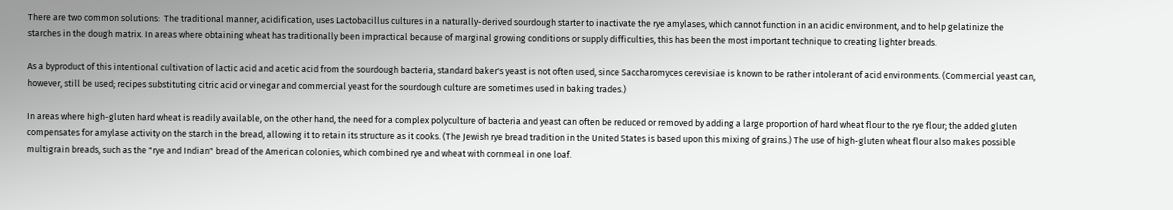There are two common solutions:  The traditional manner, acidification, uses Lactobacillus cultures in a naturally-derived sourdough starter to inactivate the rye amylases, which cannot function in an acidic environment, and to help gelatinize the starches in the dough matrix. In areas where obtaining wheat has traditionally been impractical because of marginal growing conditions or supply difficulties, this has been the most important technique to creating lighter breads.

As a byproduct of this intentional cultivation of lactic acid and acetic acid from the sourdough bacteria, standard baker's yeast is not often used, since Saccharomyces cerevisiae is known to be rather intolerant of acid environments. (Commercial yeast can, however, still be used; recipes substituting citric acid or vinegar and commercial yeast for the sourdough culture are sometimes used in baking trades.)

In areas where high-gluten hard wheat is readily available, on the other hand, the need for a complex polyculture of bacteria and yeast can often be reduced or removed by adding a large proportion of hard wheat flour to the rye flour; the added gluten compensates for amylase activity on the starch in the bread, allowing it to retain its structure as it cooks. (The Jewish rye bread tradition in the United States is based upon this mixing of grains.) The use of high-gluten wheat flour also makes possible multigrain breads, such as the "rye and Indian" bread of the American colonies, which combined rye and wheat with cornmeal in one loaf.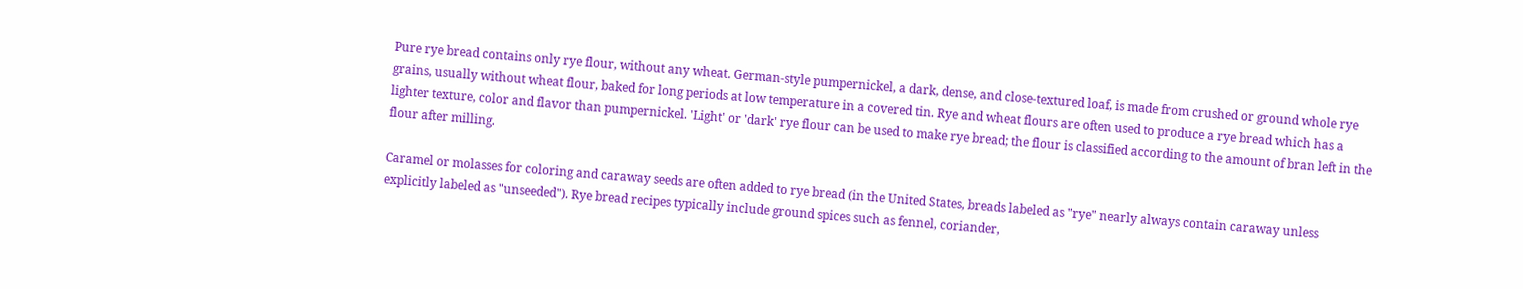Pure rye bread contains only rye flour, without any wheat. German-style pumpernickel, a dark, dense, and close-textured loaf, is made from crushed or ground whole rye grains, usually without wheat flour, baked for long periods at low temperature in a covered tin. Rye and wheat flours are often used to produce a rye bread which has a lighter texture, color and flavor than pumpernickel. 'Light' or 'dark' rye flour can be used to make rye bread; the flour is classified according to the amount of bran left in the flour after milling.

Caramel or molasses for coloring and caraway seeds are often added to rye bread (in the United States, breads labeled as "rye" nearly always contain caraway unless explicitly labeled as "unseeded"). Rye bread recipes typically include ground spices such as fennel, coriander,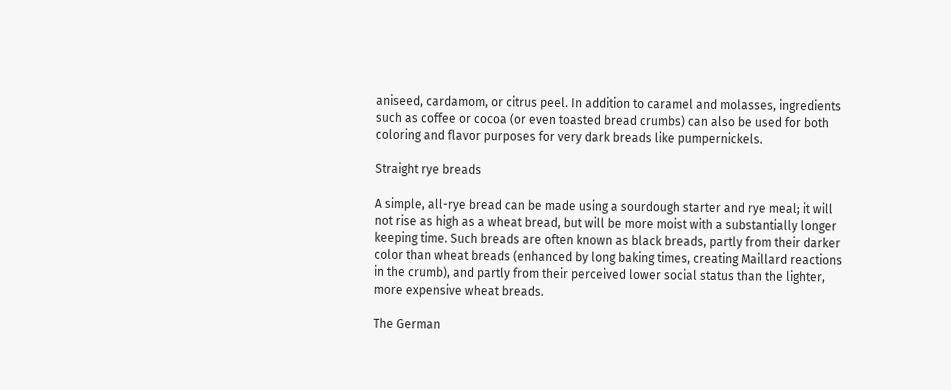aniseed, cardamom, or citrus peel. In addition to caramel and molasses, ingredients such as coffee or cocoa (or even toasted bread crumbs) can also be used for both coloring and flavor purposes for very dark breads like pumpernickels.

Straight rye breads

A simple, all-rye bread can be made using a sourdough starter and rye meal; it will not rise as high as a wheat bread, but will be more moist with a substantially longer keeping time. Such breads are often known as black breads, partly from their darker color than wheat breads (enhanced by long baking times, creating Maillard reactions in the crumb), and partly from their perceived lower social status than the lighter, more expensive wheat breads.

The German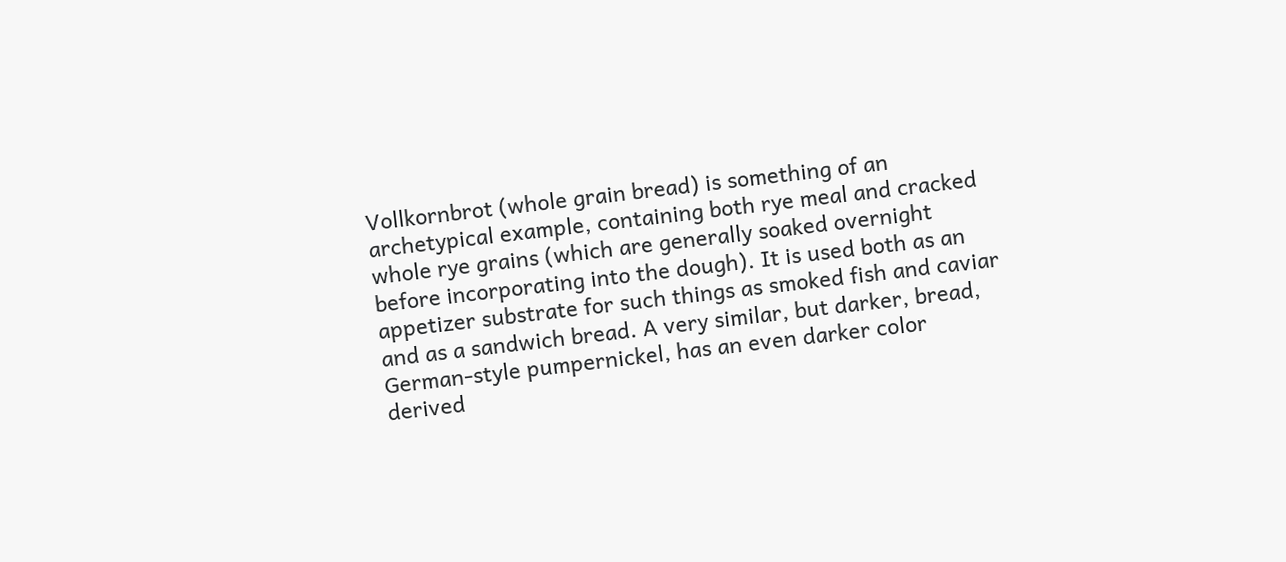Vollkornbrot (whole grain bread) is something of an archetypical example, containing both rye meal and cracked whole rye grains (which are generally soaked overnight before incorporating into the dough). It is used both as an appetizer substrate for such things as smoked fish and caviar and as a sandwich bread. A very similar, but darker, bread, German-style pumpernickel, has an even darker color derived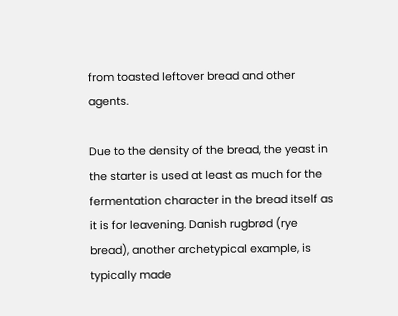from toasted leftover bread and other agents.

Due to the density of the bread, the yeast in the starter is used at least as much for the fermentation character in the bread itself as it is for leavening. Danish rugbrød (rye bread), another archetypical example, is typically made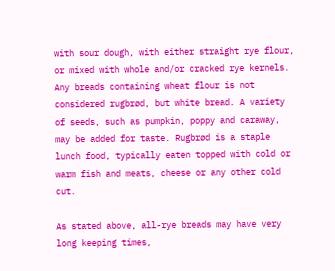with sour dough, with either straight rye flour, or mixed with whole and/or cracked rye kernels. Any breads containing wheat flour is not considered rugbrød, but white bread. A variety of seeds, such as pumpkin, poppy and caraway, may be added for taste. Rugbrød is a staple lunch food, typically eaten topped with cold or warm fish and meats, cheese or any other cold cut.

As stated above, all-rye breads may have very long keeping times,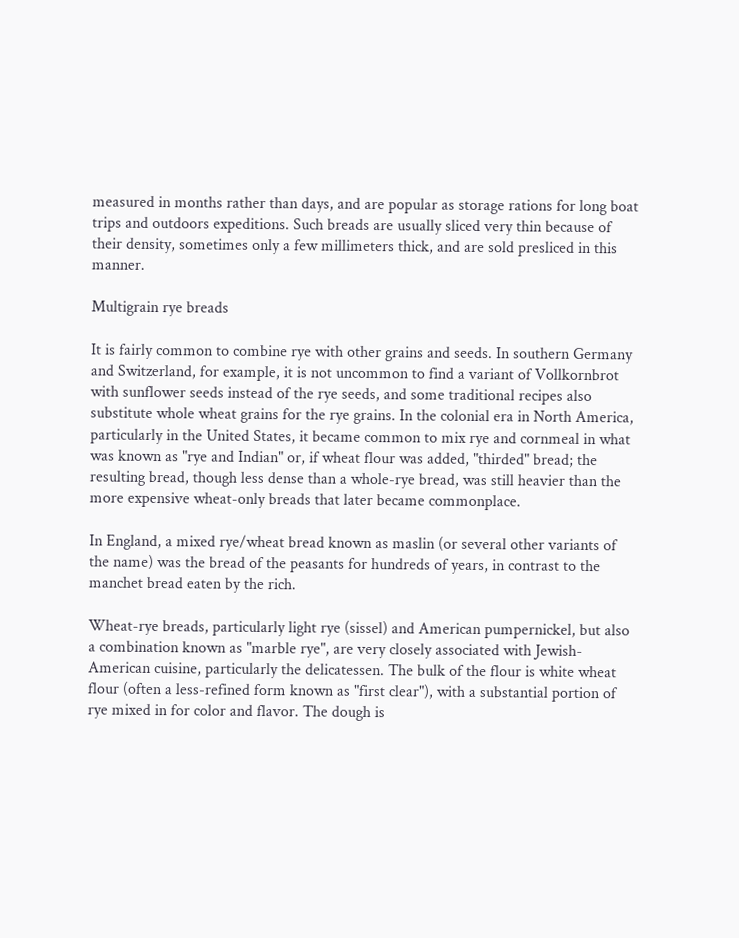measured in months rather than days, and are popular as storage rations for long boat trips and outdoors expeditions. Such breads are usually sliced very thin because of their density, sometimes only a few millimeters thick, and are sold presliced in this manner.

Multigrain rye breads

It is fairly common to combine rye with other grains and seeds. In southern Germany and Switzerland, for example, it is not uncommon to find a variant of Vollkornbrot with sunflower seeds instead of the rye seeds, and some traditional recipes also substitute whole wheat grains for the rye grains. In the colonial era in North America, particularly in the United States, it became common to mix rye and cornmeal in what was known as "rye and Indian" or, if wheat flour was added, "thirded" bread; the resulting bread, though less dense than a whole-rye bread, was still heavier than the more expensive wheat-only breads that later became commonplace.

In England, a mixed rye/wheat bread known as maslin (or several other variants of the name) was the bread of the peasants for hundreds of years, in contrast to the manchet bread eaten by the rich.

Wheat-rye breads, particularly light rye (sissel) and American pumpernickel, but also a combination known as "marble rye", are very closely associated with Jewish-American cuisine, particularly the delicatessen. The bulk of the flour is white wheat flour (often a less-refined form known as "first clear"), with a substantial portion of rye mixed in for color and flavor. The dough is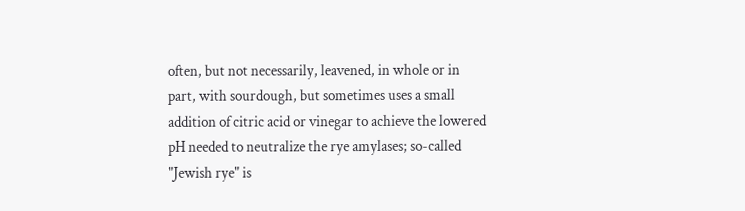often, but not necessarily, leavened, in whole or in part, with sourdough, but sometimes uses a small addition of citric acid or vinegar to achieve the lowered pH needed to neutralize the rye amylases; so-called "Jewish rye" is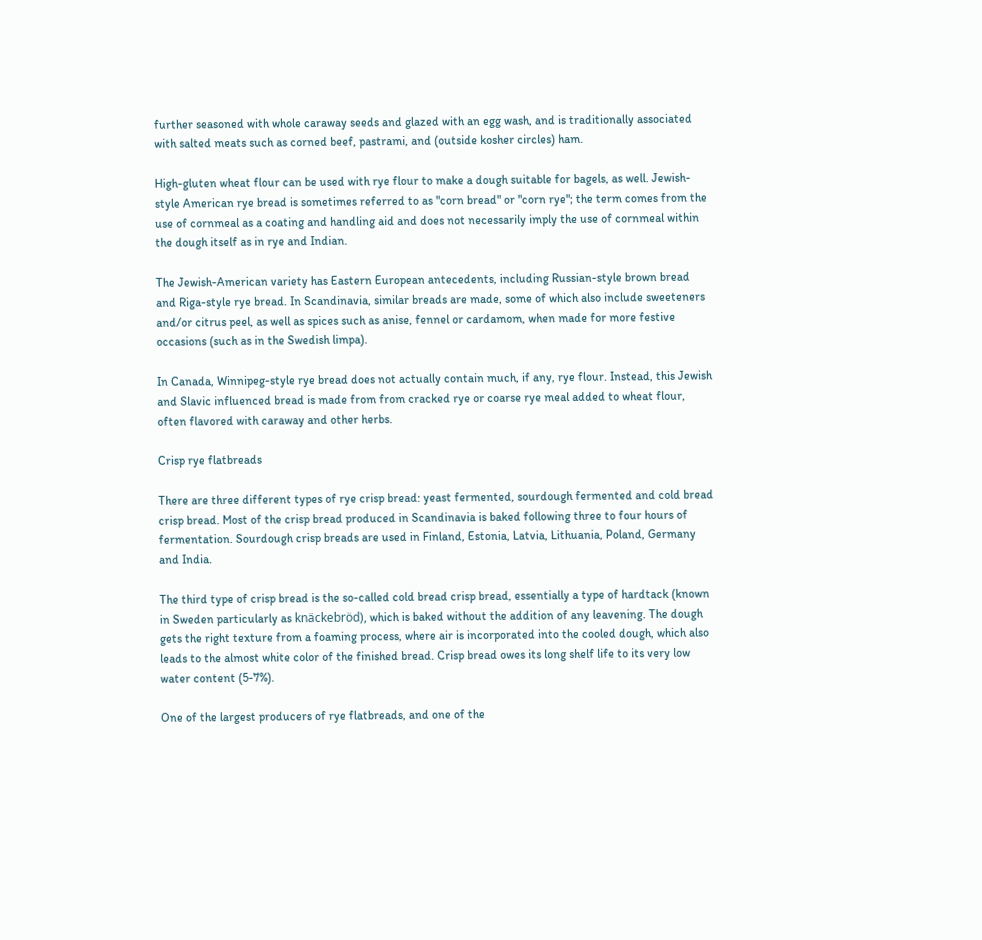further seasoned with whole caraway seeds and glazed with an egg wash, and is traditionally associated with salted meats such as corned beef, pastrami, and (outside kosher circles) ham.

High-gluten wheat flour can be used with rye flour to make a dough suitable for bagels, as well. Jewish-style American rye bread is sometimes referred to as "corn bread" or "corn rye"; the term comes from the use of cornmeal as a coating and handling aid and does not necessarily imply the use of cornmeal within the dough itself as in rye and Indian.

The Jewish-American variety has Eastern European antecedents, including Russian-style brown bread and Riga-style rye bread. In Scandinavia, similar breads are made, some of which also include sweeteners and/or citrus peel, as well as spices such as anise, fennel or cardamom, when made for more festive occasions (such as in the Swedish limpa).

In Canada, Winnipeg-style rye bread does not actually contain much, if any, rye flour. Instead, this Jewish and Slavic influenced bread is made from from cracked rye or coarse rye meal added to wheat flour, often flavored with caraway and other herbs.

Crisp rye flatbreads

There are three different types of rye crisp bread: yeast fermented, sourdough fermented and cold bread crisp bread. Most of the crisp bread produced in Scandinavia is baked following three to four hours of fermentation. Sourdough crisp breads are used in Finland, Estonia, Latvia, Lithuania, Poland, Germany and India.

The third type of crisp bread is the so-called cold bread crisp bread, essentially a type of hardtack (known in Sweden particularly as knäckebröd), which is baked without the addition of any leavening. The dough gets the right texture from a foaming process, where air is incorporated into the cooled dough, which also leads to the almost white color of the finished bread. Crisp bread owes its long shelf life to its very low water content (5-7%).

One of the largest producers of rye flatbreads, and one of the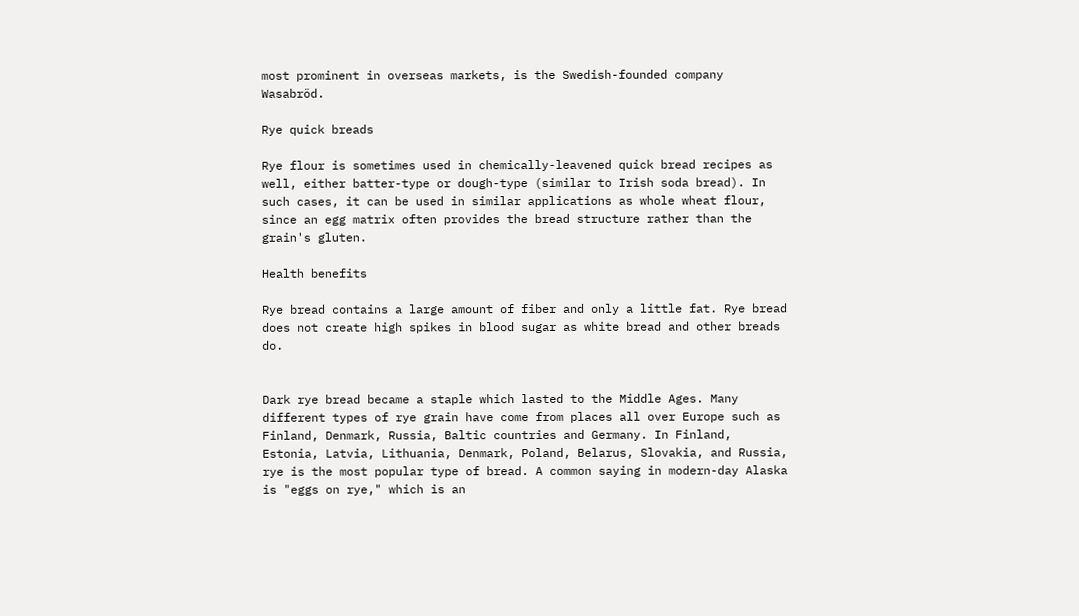most prominent in overseas markets, is the Swedish-founded company Wasabröd.

Rye quick breads

Rye flour is sometimes used in chemically-leavened quick bread recipes as well, either batter-type or dough-type (similar to Irish soda bread). In such cases, it can be used in similar applications as whole wheat flour, since an egg matrix often provides the bread structure rather than the grain's gluten.

Health benefits

Rye bread contains a large amount of fiber and only a little fat. Rye bread does not create high spikes in blood sugar as white bread and other breads do.


Dark rye bread became a staple which lasted to the Middle Ages. Many different types of rye grain have come from places all over Europe such as Finland, Denmark, Russia, Baltic countries and Germany. In Finland, Estonia, Latvia, Lithuania, Denmark, Poland, Belarus, Slovakia, and Russia, rye is the most popular type of bread. A common saying in modern-day Alaska is "eggs on rye," which is an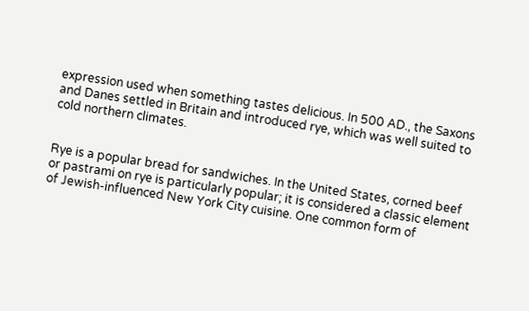expression used when something tastes delicious. In 500 AD., the Saxons and Danes settled in Britain and introduced rye, which was well suited to cold northern climates.


Rye is a popular bread for sandwiches. In the United States, corned beef or pastrami on rye is particularly popular; it is considered a classic element of Jewish-influenced New York City cuisine. One common form of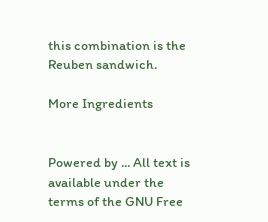this combination is the Reuben sandwich.

More Ingredients


Powered by ... All text is available under the terms of the GNU Free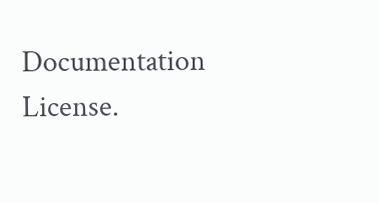Documentation License.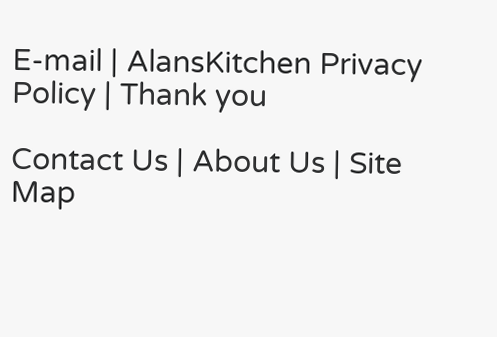E-mail | AlansKitchen Privacy Policy | Thank you

Contact Us | About Us | Site Map